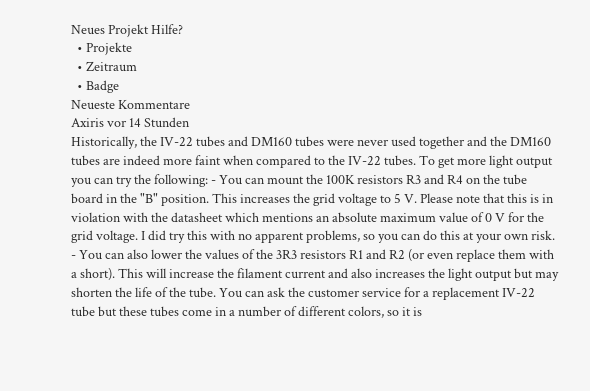Neues Projekt Hilfe?
  • Projekte
  • Zeitraum
  • Badge
Neueste Kommentare
Axiris vor 14 Stunden
Historically, the IV-22 tubes and DM160 tubes were never used together and the DM160 tubes are indeed more faint when compared to the IV-22 tubes. To get more light output you can try the following: - You can mount the 100K resistors R3 and R4 on the tube board in the "B" position. This increases the grid voltage to 5 V. Please note that this is in violation with the datasheet which mentions an absolute maximum value of 0 V for the grid voltage. I did try this with no apparent problems, so you can do this at your own risk. - You can also lower the values of the 3R3 resistors R1 and R2 (or even replace them with a short). This will increase the filament current and also increases the light output but may shorten the life of the tube. You can ask the customer service for a replacement IV-22 tube but these tubes come in a number of different colors, so it is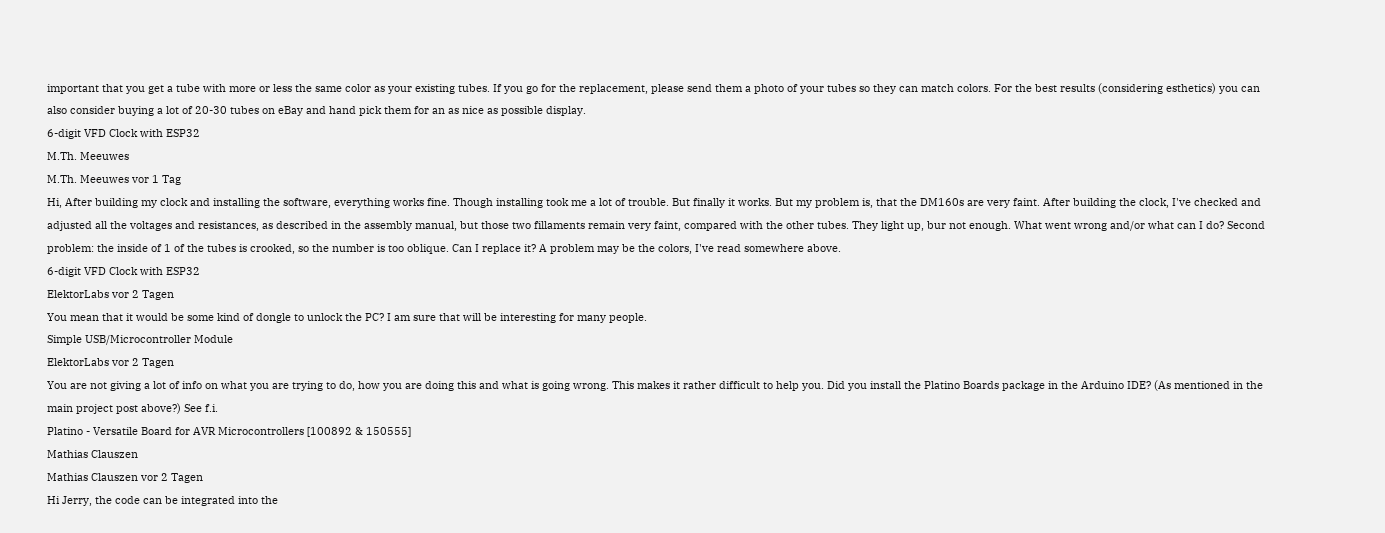important that you get a tube with more or less the same color as your existing tubes. If you go for the replacement, please send them a photo of your tubes so they can match colors. For the best results (considering esthetics) you can also consider buying a lot of 20-30 tubes on eBay and hand pick them for an as nice as possible display.
6-digit VFD Clock with ESP32
M.Th. Meeuwes
M.Th. Meeuwes vor 1 Tag
Hi, After building my clock and installing the software, everything works fine. Though installing took me a lot of trouble. But finally it works. But my problem is, that the DM160s are very faint. After building the clock, I've checked and adjusted all the voltages and resistances, as described in the assembly manual, but those two fillaments remain very faint, compared with the other tubes. They light up, bur not enough. What went wrong and/or what can I do? Second problem: the inside of 1 of the tubes is crooked, so the number is too oblique. Can I replace it? A problem may be the colors, I've read somewhere above.
6-digit VFD Clock with ESP32
ElektorLabs vor 2 Tagen
You mean that it would be some kind of dongle to unlock the PC? I am sure that will be interesting for many people.
Simple USB/Microcontroller Module
ElektorLabs vor 2 Tagen
You are not giving a lot of info on what you are trying to do, how you are doing this and what is going wrong. This makes it rather difficult to help you. Did you install the Platino Boards package in the Arduino IDE? (As mentioned in the main project post above?) See f.i.
Platino - Versatile Board for AVR Microcontrollers [100892 & 150555]
Mathias Clauszen
Mathias Clauszen vor 2 Tagen
Hi Jerry, the code can be integrated into the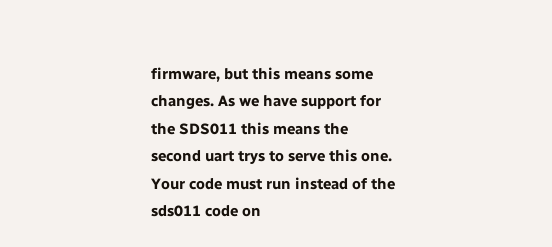firmware, but this means some changes. As we have support for the SDS011 this means the second uart trys to serve this one. Your code must run instead of the sds011 code on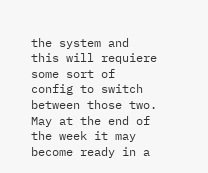the system and this will requiere some sort of config to switch between those two. May at the end of the week it may become ready in a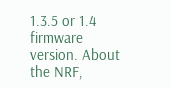1.3.5 or 1.4 firmware version. About the NRF,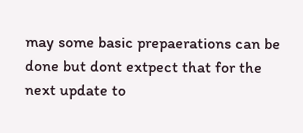may some basic prepaerations can be done but dont extpect that for the next update to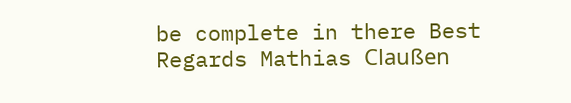be complete in there Best Regards Mathias Claußen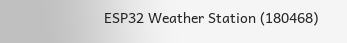ESP32 Weather Station (180468)